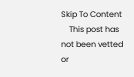Skip To Content
    This post has not been vetted or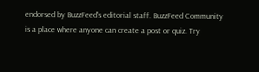endorsed by BuzzFeed's editorial staff. BuzzFeed Community is a place where anyone can create a post or quiz. Try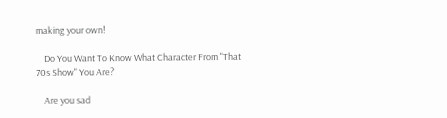making your own!

    Do You Want To Know What Character From "That 70s Show" You Are?

    Are you sad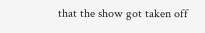that the show got taken off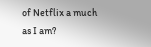of Netflix a much as I am?